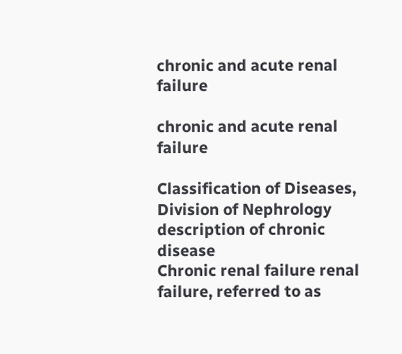chronic and acute renal failure

chronic and acute renal failure

Classification of Diseases, Division of Nephrology description of chronic disease
Chronic renal failure renal failure, referred to as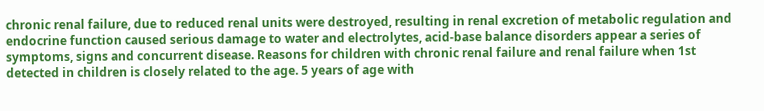chronic renal failure, due to reduced renal units were destroyed, resulting in renal excretion of metabolic regulation and endocrine function caused serious damage to water and electrolytes, acid-base balance disorders appear a series of symptoms, signs and concurrent disease. Reasons for children with chronic renal failure and renal failure when 1st detected in children is closely related to the age. 5 years of age with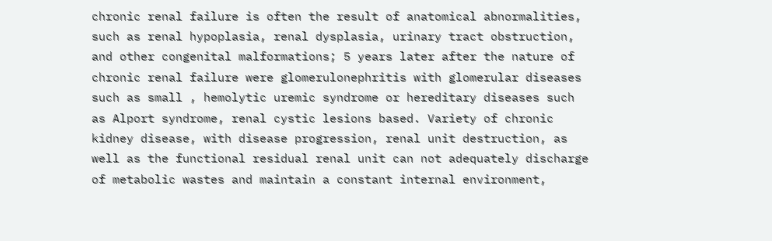chronic renal failure is often the result of anatomical abnormalities, such as renal hypoplasia, renal dysplasia, urinary tract obstruction, and other congenital malformations; 5 years later after the nature of chronic renal failure were glomerulonephritis with glomerular diseases such as small , hemolytic uremic syndrome or hereditary diseases such as Alport syndrome, renal cystic lesions based. Variety of chronic kidney disease, with disease progression, renal unit destruction, as well as the functional residual renal unit can not adequately discharge of metabolic wastes and maintain a constant internal environment,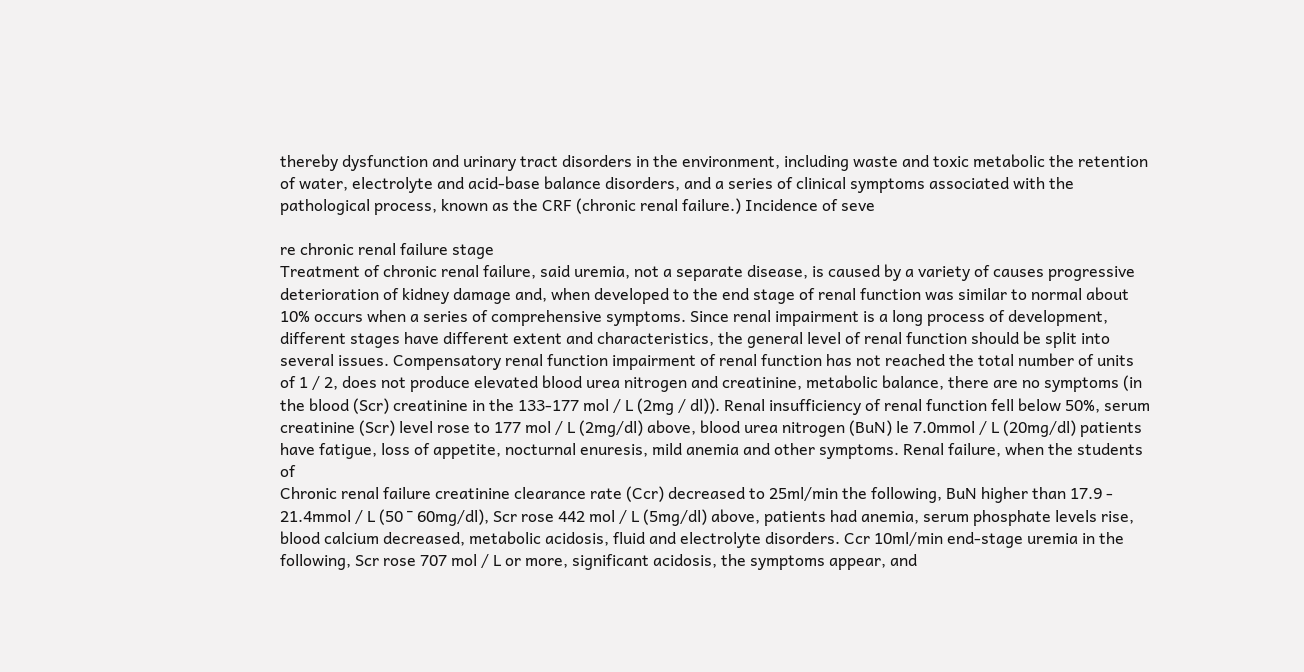thereby dysfunction and urinary tract disorders in the environment, including waste and toxic metabolic the retention of water, electrolyte and acid-base balance disorders, and a series of clinical symptoms associated with the pathological process, known as the CRF (chronic renal failure.) Incidence of seve

re chronic renal failure stage
Treatment of chronic renal failure, said uremia, not a separate disease, is caused by a variety of causes progressive deterioration of kidney damage and, when developed to the end stage of renal function was similar to normal about 10% occurs when a series of comprehensive symptoms. Since renal impairment is a long process of development, different stages have different extent and characteristics, the general level of renal function should be split into several issues. Compensatory renal function impairment of renal function has not reached the total number of units of 1 / 2, does not produce elevated blood urea nitrogen and creatinine, metabolic balance, there are no symptoms (in the blood (Scr) creatinine in the 133-177 mol / L (2mg / dl)). Renal insufficiency of renal function fell below 50%, serum creatinine (Scr) level rose to 177 mol / L (2mg/dl) above, blood urea nitrogen (BuN) le 7.0mmol / L (20mg/dl) patients have fatigue, loss of appetite, nocturnal enuresis, mild anemia and other symptoms. Renal failure, when the students of
Chronic renal failure creatinine clearance rate (Ccr) decreased to 25ml/min the following, BuN higher than 17.9 - 21.4mmol / L (50 ¯ 60mg/dl), Scr rose 442 mol / L (5mg/dl) above, patients had anemia, serum phosphate levels rise, blood calcium decreased, metabolic acidosis, fluid and electrolyte disorders. Ccr 10ml/min end-stage uremia in the following, Scr rose 707 mol / L or more, significant acidosis, the symptoms appear, and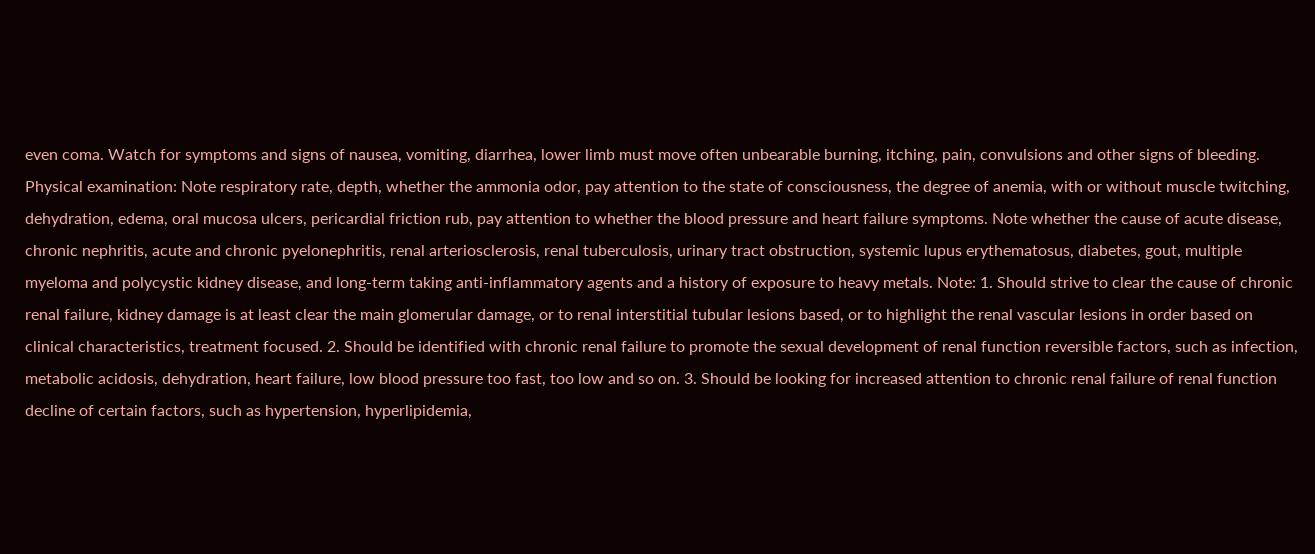even coma. Watch for symptoms and signs of nausea, vomiting, diarrhea, lower limb must move often unbearable burning, itching, pain, convulsions and other signs of bleeding. Physical examination: Note respiratory rate, depth, whether the ammonia odor, pay attention to the state of consciousness, the degree of anemia, with or without muscle twitching, dehydration, edema, oral mucosa ulcers, pericardial friction rub, pay attention to whether the blood pressure and heart failure symptoms. Note whether the cause of acute disease, chronic nephritis, acute and chronic pyelonephritis, renal arteriosclerosis, renal tuberculosis, urinary tract obstruction, systemic lupus erythematosus, diabetes, gout, multiple myeloma and polycystic kidney disease, and long-term taking anti-inflammatory agents and a history of exposure to heavy metals. Note: 1. Should strive to clear the cause of chronic renal failure, kidney damage is at least clear the main glomerular damage, or to renal interstitial tubular lesions based, or to highlight the renal vascular lesions in order based on clinical characteristics, treatment focused. 2. Should be identified with chronic renal failure to promote the sexual development of renal function reversible factors, such as infection, metabolic acidosis, dehydration, heart failure, low blood pressure too fast, too low and so on. 3. Should be looking for increased attention to chronic renal failure of renal function decline of certain factors, such as hypertension, hyperlipidemia,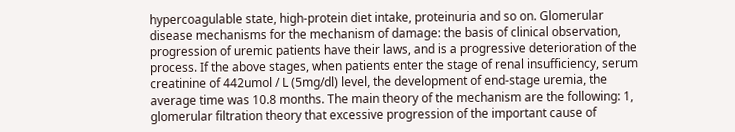hypercoagulable state, high-protein diet intake, proteinuria and so on. Glomerular disease mechanisms for the mechanism of damage: the basis of clinical observation, progression of uremic patients have their laws, and is a progressive deterioration of the process. If the above stages, when patients enter the stage of renal insufficiency, serum creatinine of 442umol / L (5mg/dl) level, the development of end-stage uremia, the average time was 10.8 months. The main theory of the mechanism are the following: 1, glomerular filtration theory that excessive progression of the important cause of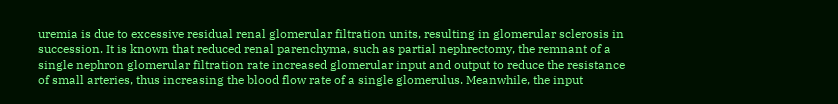uremia is due to excessive residual renal glomerular filtration units, resulting in glomerular sclerosis in succession. It is known that reduced renal parenchyma, such as partial nephrectomy, the remnant of a single nephron glomerular filtration rate increased glomerular input and output to reduce the resistance of small arteries, thus increasing the blood flow rate of a single glomerulus. Meanwhile, the input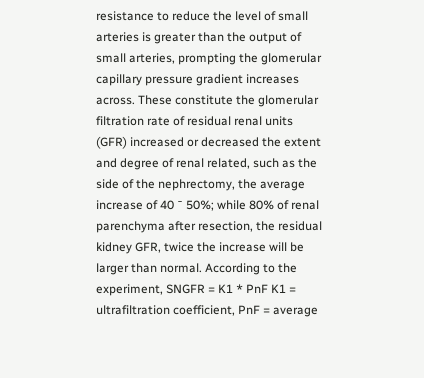resistance to reduce the level of small arteries is greater than the output of small arteries, prompting the glomerular capillary pressure gradient increases across. These constitute the glomerular filtration rate of residual renal units (GFR) increased or decreased the extent and degree of renal related, such as the side of the nephrectomy, the average increase of 40 ¯ 50%; while 80% of renal parenchyma after resection, the residual kidney GFR, twice the increase will be larger than normal. According to the experiment, SNGFR = K1 * PnF K1 = ultrafiltration coefficient, PnF = average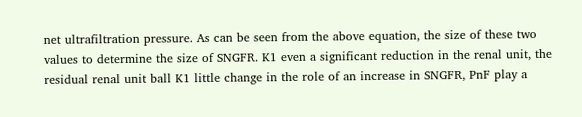net ultrafiltration pressure. As can be seen from the above equation, the size of these two values to determine the size of SNGFR. K1 even a significant reduction in the renal unit, the residual renal unit ball K1 little change in the role of an increase in SNGFR, PnF play a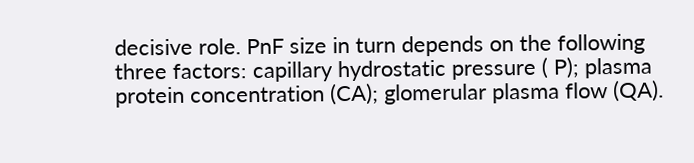decisive role. PnF size in turn depends on the following three factors: capillary hydrostatic pressure ( P); plasma protein concentration (CA); glomerular plasma flow (QA).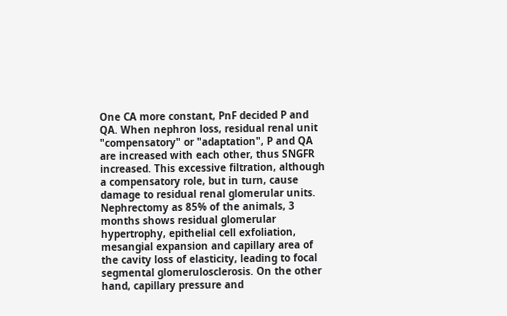One CA more constant, PnF decided P and QA. When nephron loss, residual renal unit "compensatory" or "adaptation", P and QA are increased with each other, thus SNGFR increased. This excessive filtration, although a compensatory role, but in turn, cause damage to residual renal glomerular units. Nephrectomy as 85% of the animals, 3 months shows residual glomerular hypertrophy, epithelial cell exfoliation, mesangial expansion and capillary area of the cavity loss of elasticity, leading to focal segmental glomerulosclerosis. On the other hand, capillary pressure and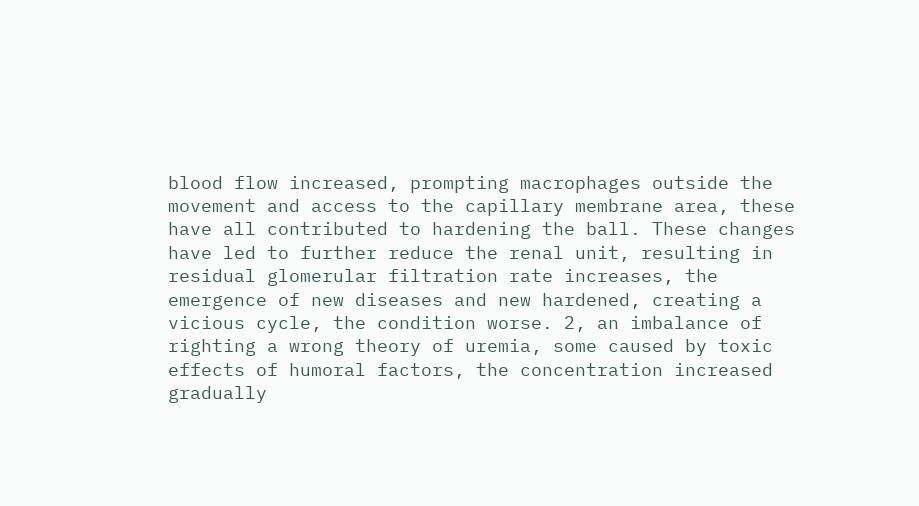blood flow increased, prompting macrophages outside the movement and access to the capillary membrane area, these have all contributed to hardening the ball. These changes have led to further reduce the renal unit, resulting in residual glomerular filtration rate increases, the emergence of new diseases and new hardened, creating a vicious cycle, the condition worse. 2, an imbalance of righting a wrong theory of uremia, some caused by toxic effects of humoral factors, the concentration increased gradually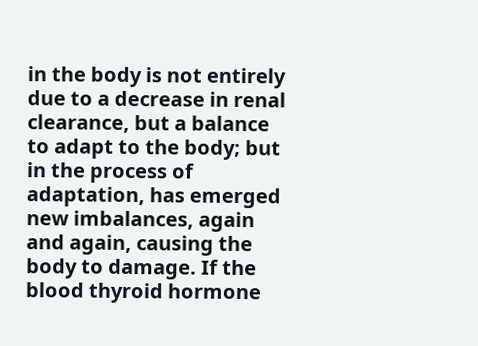in the body is not entirely due to a decrease in renal clearance, but a balance to adapt to the body; but in the process of adaptation, has emerged new imbalances, again and again, causing the body to damage. If the blood thyroid hormone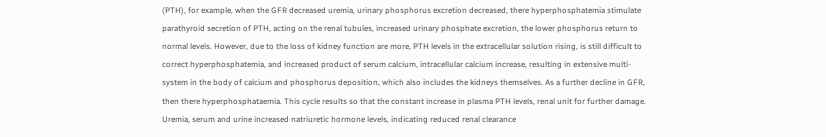(PTH), for example, when the GFR decreased uremia, urinary phosphorus excretion decreased, there hyperphosphatemia stimulate parathyroid secretion of PTH, acting on the renal tubules, increased urinary phosphate excretion, the lower phosphorus return to normal levels. However, due to the loss of kidney function are more, PTH levels in the extracellular solution rising, is still difficult to correct hyperphosphatemia, and increased product of serum calcium, intracellular calcium increase, resulting in extensive multi-system in the body of calcium and phosphorus deposition, which also includes the kidneys themselves. As a further decline in GFR, then there hyperphosphataemia. This cycle results so that the constant increase in plasma PTH levels, renal unit for further damage. Uremia, serum and urine increased natriuretic hormone levels, indicating reduced renal clearance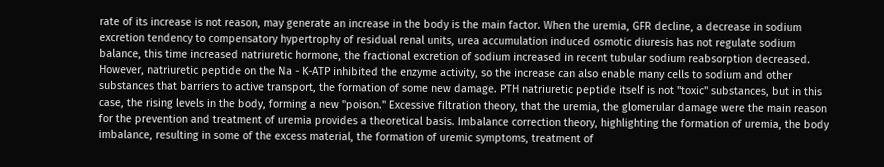rate of its increase is not reason, may generate an increase in the body is the main factor. When the uremia, GFR decline, a decrease in sodium excretion tendency to compensatory hypertrophy of residual renal units, urea accumulation induced osmotic diuresis has not regulate sodium balance, this time increased natriuretic hormone, the fractional excretion of sodium increased in recent tubular sodium reabsorption decreased. However, natriuretic peptide on the Na - K-ATP inhibited the enzyme activity, so the increase can also enable many cells to sodium and other substances that barriers to active transport, the formation of some new damage. PTH natriuretic peptide itself is not "toxic" substances, but in this case, the rising levels in the body, forming a new "poison." Excessive filtration theory, that the uremia, the glomerular damage were the main reason for the prevention and treatment of uremia provides a theoretical basis. Imbalance correction theory, highlighting the formation of uremia, the body imbalance, resulting in some of the excess material, the formation of uremic symptoms, treatment of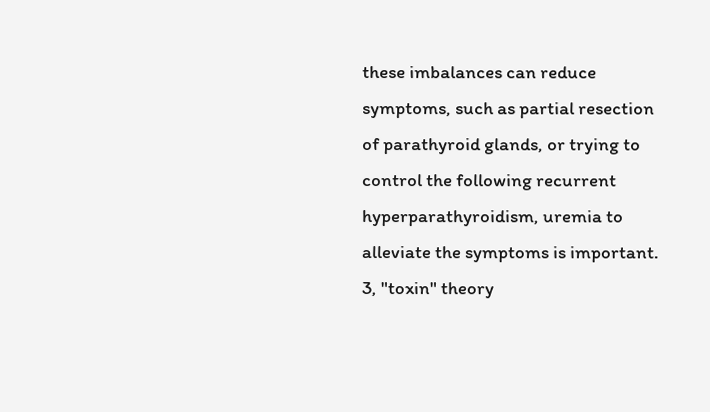these imbalances can reduce symptoms, such as partial resection of parathyroid glands, or trying to control the following recurrent hyperparathyroidism, uremia to alleviate the symptoms is important. 3, "toxin" theory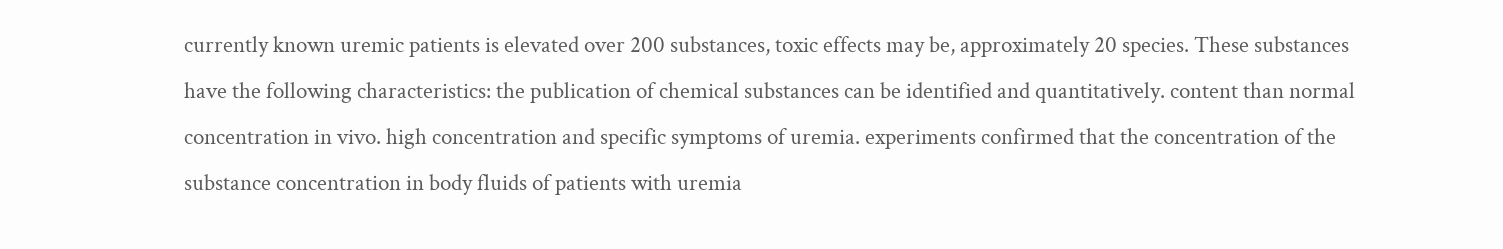currently known uremic patients is elevated over 200 substances, toxic effects may be, approximately 20 species. These substances have the following characteristics: the publication of chemical substances can be identified and quantitatively. content than normal concentration in vivo. high concentration and specific symptoms of uremia. experiments confirmed that the concentration of the substance concentration in body fluids of patients with uremia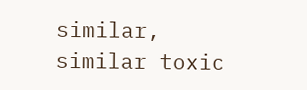similar, similar toxic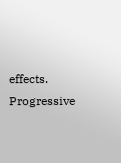effects. Progressive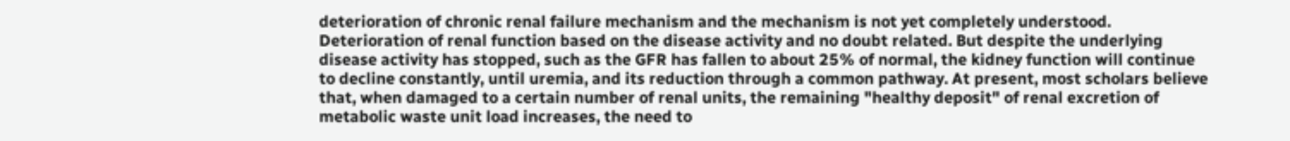deterioration of chronic renal failure mechanism and the mechanism is not yet completely understood. Deterioration of renal function based on the disease activity and no doubt related. But despite the underlying disease activity has stopped, such as the GFR has fallen to about 25% of normal, the kidney function will continue to decline constantly, until uremia, and its reduction through a common pathway. At present, most scholars believe that, when damaged to a certain number of renal units, the remaining "healthy deposit" of renal excretion of metabolic waste unit load increases, the need to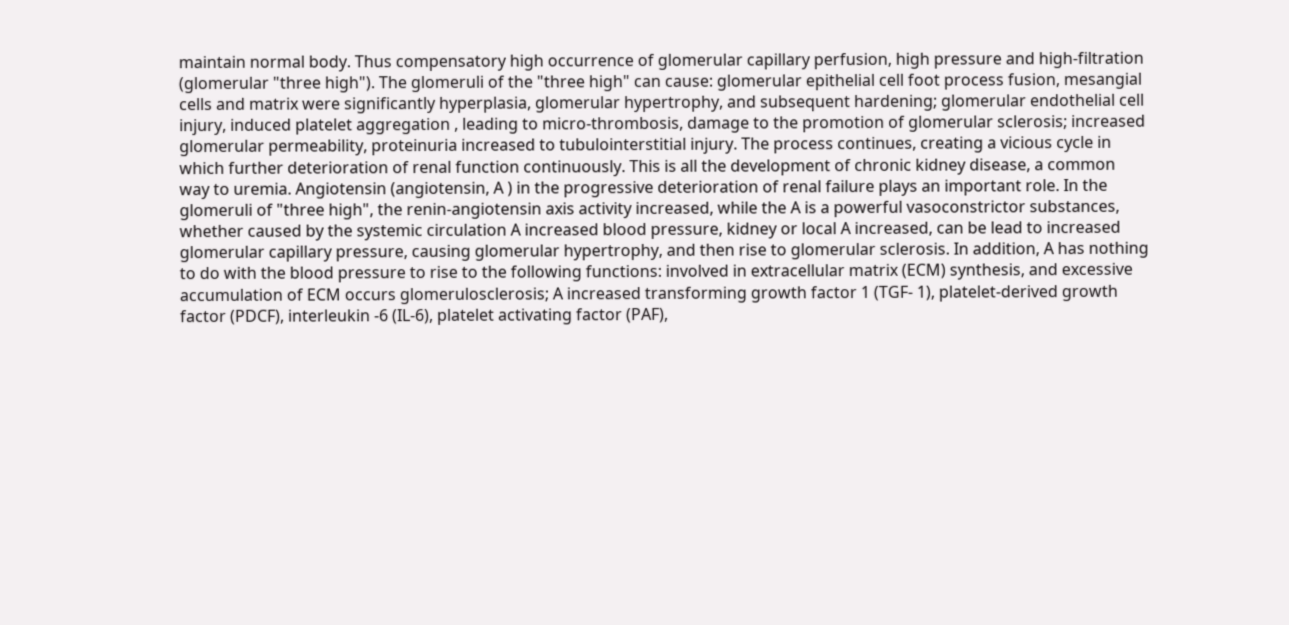maintain normal body. Thus compensatory high occurrence of glomerular capillary perfusion, high pressure and high-filtration (glomerular "three high"). The glomeruli of the "three high" can cause: glomerular epithelial cell foot process fusion, mesangial cells and matrix were significantly hyperplasia, glomerular hypertrophy, and subsequent hardening; glomerular endothelial cell injury, induced platelet aggregation , leading to micro-thrombosis, damage to the promotion of glomerular sclerosis; increased glomerular permeability, proteinuria increased to tubulointerstitial injury. The process continues, creating a vicious cycle in which further deterioration of renal function continuously. This is all the development of chronic kidney disease, a common way to uremia. Angiotensin (angiotensin, A ) in the progressive deterioration of renal failure plays an important role. In the glomeruli of "three high", the renin-angiotensin axis activity increased, while the A is a powerful vasoconstrictor substances, whether caused by the systemic circulation A increased blood pressure, kidney or local A increased, can be lead to increased glomerular capillary pressure, causing glomerular hypertrophy, and then rise to glomerular sclerosis. In addition, A has nothing to do with the blood pressure to rise to the following functions: involved in extracellular matrix (ECM) synthesis, and excessive accumulation of ECM occurs glomerulosclerosis; A increased transforming growth factor 1 (TGF- 1), platelet-derived growth factor (PDCF), interleukin -6 (IL-6), platelet activating factor (PAF),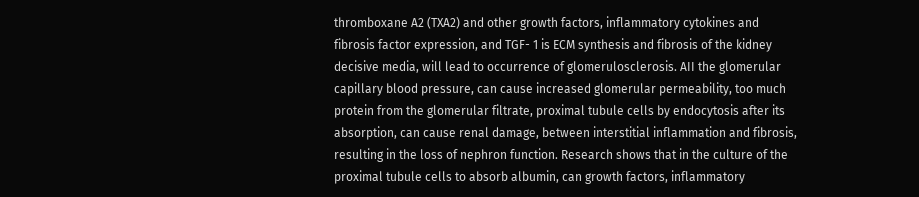thromboxane A2 (TXA2) and other growth factors, inflammatory cytokines and fibrosis factor expression, and TGF- 1 is ECM synthesis and fibrosis of the kidney decisive media, will lead to occurrence of glomerulosclerosis. AII the glomerular capillary blood pressure, can cause increased glomerular permeability, too much protein from the glomerular filtrate, proximal tubule cells by endocytosis after its absorption, can cause renal damage, between interstitial inflammation and fibrosis, resulting in the loss of nephron function. Research shows that in the culture of the proximal tubule cells to absorb albumin, can growth factors, inflammatory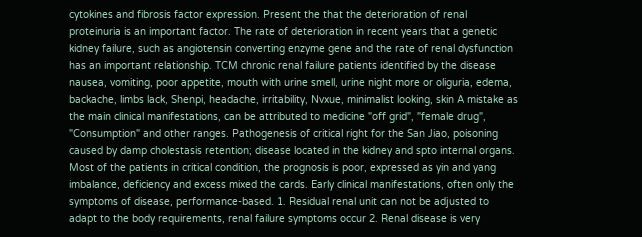cytokines and fibrosis factor expression. Present the that the deterioration of renal proteinuria is an important factor. The rate of deterioration in recent years that a genetic kidney failure, such as angiotensin converting enzyme gene and the rate of renal dysfunction has an important relationship. TCM chronic renal failure patients identified by the disease nausea, vomiting, poor appetite, mouth with urine smell, urine night more or oliguria, edema, backache, limbs lack, Shenpi, headache, irritability, Nvxue, minimalist looking, skin A mistake as the main clinical manifestations, can be attributed to medicine "off grid", "female drug", "Consumption" and other ranges. Pathogenesis of critical right for the San Jiao, poisoning caused by damp cholestasis retention; disease located in the kidney and spto internal organs. Most of the patients in critical condition, the prognosis is poor, expressed as yin and yang imbalance, deficiency and excess mixed the cards. Early clinical manifestations, often only the symptoms of disease, performance-based. 1. Residual renal unit can not be adjusted to adapt to the body requirements, renal failure symptoms occur 2. Renal disease is very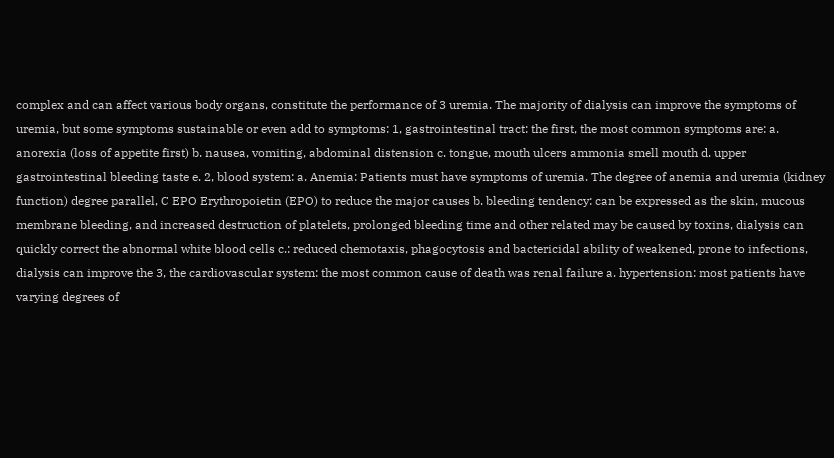complex and can affect various body organs, constitute the performance of 3 uremia. The majority of dialysis can improve the symptoms of uremia, but some symptoms sustainable or even add to symptoms: 1, gastrointestinal tract: the first, the most common symptoms are: a. anorexia (loss of appetite first) b. nausea, vomiting, abdominal distension c. tongue, mouth ulcers ammonia smell mouth d. upper gastrointestinal bleeding taste e. 2, blood system: a. Anemia: Patients must have symptoms of uremia. The degree of anemia and uremia (kidney function) degree parallel, C EPO Erythropoietin (EPO) to reduce the major causes b. bleeding tendency: can be expressed as the skin, mucous membrane bleeding, and increased destruction of platelets, prolonged bleeding time and other related may be caused by toxins, dialysis can quickly correct the abnormal white blood cells c.: reduced chemotaxis, phagocytosis and bactericidal ability of weakened, prone to infections, dialysis can improve the 3, the cardiovascular system: the most common cause of death was renal failure a. hypertension: most patients have varying degrees of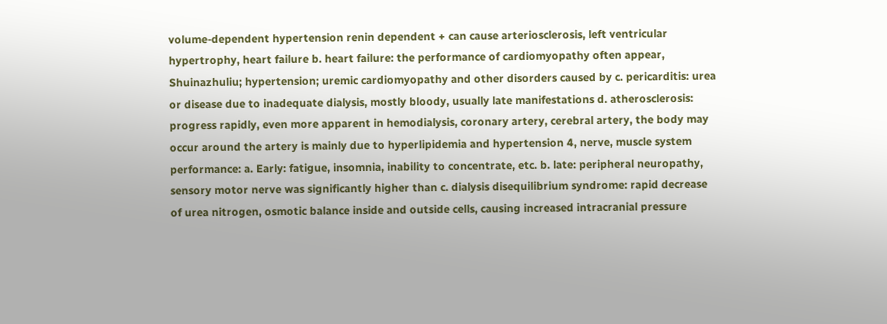volume-dependent hypertension renin dependent + can cause arteriosclerosis, left ventricular hypertrophy, heart failure b. heart failure: the performance of cardiomyopathy often appear, Shuinazhuliu; hypertension; uremic cardiomyopathy and other disorders caused by c. pericarditis: urea or disease due to inadequate dialysis, mostly bloody, usually late manifestations d. atherosclerosis: progress rapidly, even more apparent in hemodialysis, coronary artery, cerebral artery, the body may occur around the artery is mainly due to hyperlipidemia and hypertension 4, nerve, muscle system performance: a. Early: fatigue, insomnia, inability to concentrate, etc. b. late: peripheral neuropathy, sensory motor nerve was significantly higher than c. dialysis disequilibrium syndrome: rapid decrease of urea nitrogen, osmotic balance inside and outside cells, causing increased intracranial pressure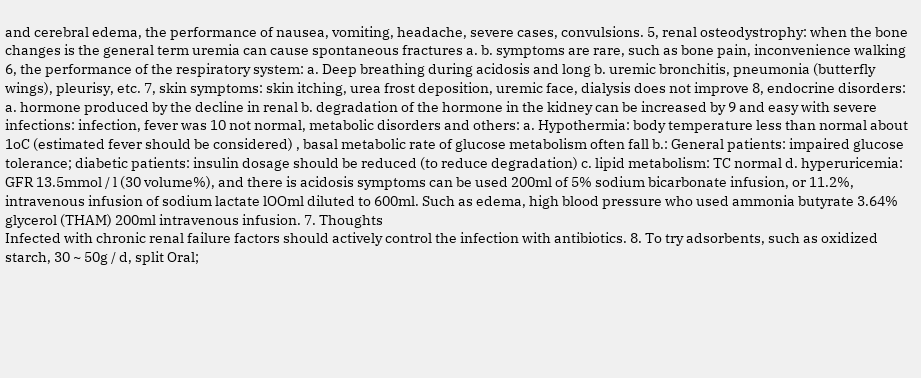and cerebral edema, the performance of nausea, vomiting, headache, severe cases, convulsions. 5, renal osteodystrophy: when the bone changes is the general term uremia can cause spontaneous fractures a. b. symptoms are rare, such as bone pain, inconvenience walking 6, the performance of the respiratory system: a. Deep breathing during acidosis and long b. uremic bronchitis, pneumonia (butterfly wings), pleurisy, etc. 7, skin symptoms: skin itching, urea frost deposition, uremic face, dialysis does not improve 8, endocrine disorders: a. hormone produced by the decline in renal b. degradation of the hormone in the kidney can be increased by 9 and easy with severe infections: infection, fever was 10 not normal, metabolic disorders and others: a. Hypothermia: body temperature less than normal about 1oC (estimated fever should be considered) , basal metabolic rate of glucose metabolism often fall b.: General patients: impaired glucose tolerance; diabetic patients: insulin dosage should be reduced (to reduce degradation) c. lipid metabolism: TC normal d. hyperuricemia: GFR 13.5mmol / l (30 volume%), and there is acidosis symptoms can be used 200ml of 5% sodium bicarbonate infusion, or 11.2%, intravenous infusion of sodium lactate lOOml diluted to 600ml. Such as edema, high blood pressure who used ammonia butyrate 3.64% glycerol (THAM) 200ml intravenous infusion. 7. Thoughts
Infected with chronic renal failure factors should actively control the infection with antibiotics. 8. To try adsorbents, such as oxidized starch, 30 ~ 50g / d, split Oral;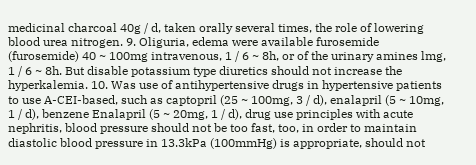medicinal charcoal 40g / d, taken orally several times, the role of lowering blood urea nitrogen. 9. Oliguria, edema were available furosemide (furosemide) 40 ~ 100mg intravenous, 1 / 6 ~ 8h, or of the urinary amines lmg, 1 / 6 ~ 8h. But disable potassium type diuretics should not increase the hyperkalemia. 10. Was use of antihypertensive drugs in hypertensive patients to use A-CEI-based, such as captopril (25 ~ 100mg, 3 / d), enalapril (5 ~ 10mg, 1 / d), benzene Enalapril (5 ~ 20mg, 1 / d), drug use principles with acute nephritis, blood pressure should not be too fast, too, in order to maintain diastolic blood pressure in 13.3kPa (100mmHg) is appropriate, should not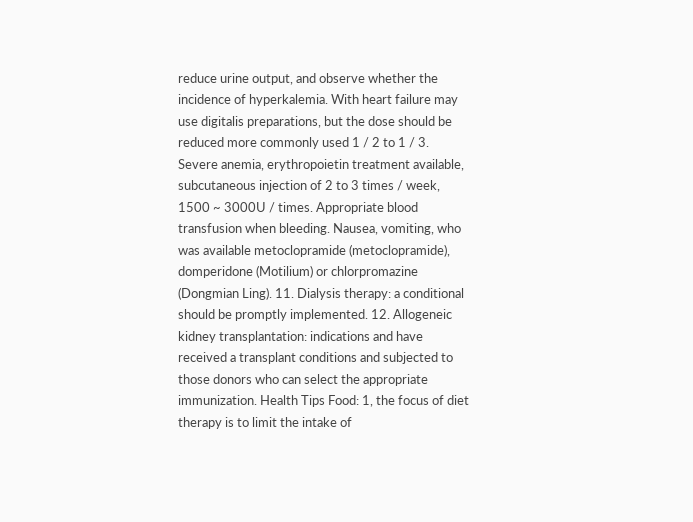reduce urine output, and observe whether the incidence of hyperkalemia. With heart failure may use digitalis preparations, but the dose should be reduced more commonly used 1 / 2 to 1 / 3. Severe anemia, erythropoietin treatment available, subcutaneous injection of 2 to 3 times / week, 1500 ~ 3000U / times. Appropriate blood transfusion when bleeding. Nausea, vomiting, who was available metoclopramide (metoclopramide), domperidone (Motilium) or chlorpromazine (Dongmian Ling). 11. Dialysis therapy: a conditional should be promptly implemented. 12. Allogeneic kidney transplantation: indications and have received a transplant conditions and subjected to those donors who can select the appropriate immunization. Health Tips Food: 1, the focus of diet therapy is to limit the intake of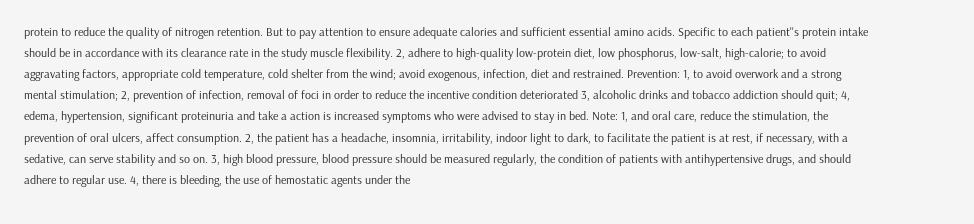protein to reduce the quality of nitrogen retention. But to pay attention to ensure adequate calories and sufficient essential amino acids. Specific to each patient''s protein intake should be in accordance with its clearance rate in the study muscle flexibility. 2, adhere to high-quality low-protein diet, low phosphorus, low-salt, high-calorie; to avoid aggravating factors, appropriate cold temperature, cold shelter from the wind; avoid exogenous, infection, diet and restrained. Prevention: 1, to avoid overwork and a strong mental stimulation; 2, prevention of infection, removal of foci in order to reduce the incentive condition deteriorated 3, alcoholic drinks and tobacco addiction should quit; 4, edema, hypertension, significant proteinuria and take a action is increased symptoms who were advised to stay in bed. Note: 1, and oral care, reduce the stimulation, the prevention of oral ulcers, affect consumption. 2, the patient has a headache, insomnia, irritability, indoor light to dark, to facilitate the patient is at rest, if necessary, with a sedative, can serve stability and so on. 3, high blood pressure, blood pressure should be measured regularly, the condition of patients with antihypertensive drugs, and should adhere to regular use. 4, there is bleeding, the use of hemostatic agents under the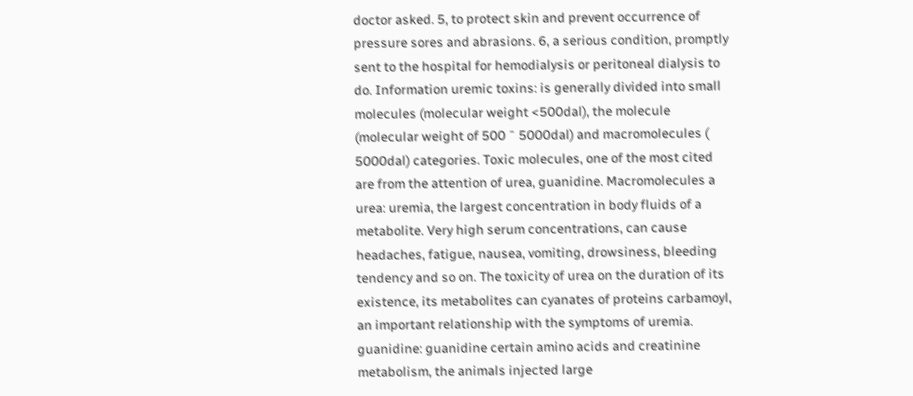doctor asked. 5, to protect skin and prevent occurrence of pressure sores and abrasions. 6, a serious condition, promptly sent to the hospital for hemodialysis or peritoneal dialysis to do. Information uremic toxins: is generally divided into small molecules (molecular weight <500dal), the molecule (molecular weight of 500 ¯ 5000dal) and macromolecules ( 5000dal) categories. Toxic molecules, one of the most cited are from the attention of urea, guanidine. Macromolecules a urea: uremia, the largest concentration in body fluids of a metabolite. Very high serum concentrations, can cause headaches, fatigue, nausea, vomiting, drowsiness, bleeding tendency and so on. The toxicity of urea on the duration of its existence, its metabolites can cyanates of proteins carbamoyl, an important relationship with the symptoms of uremia. guanidine: guanidine certain amino acids and creatinine metabolism, the animals injected large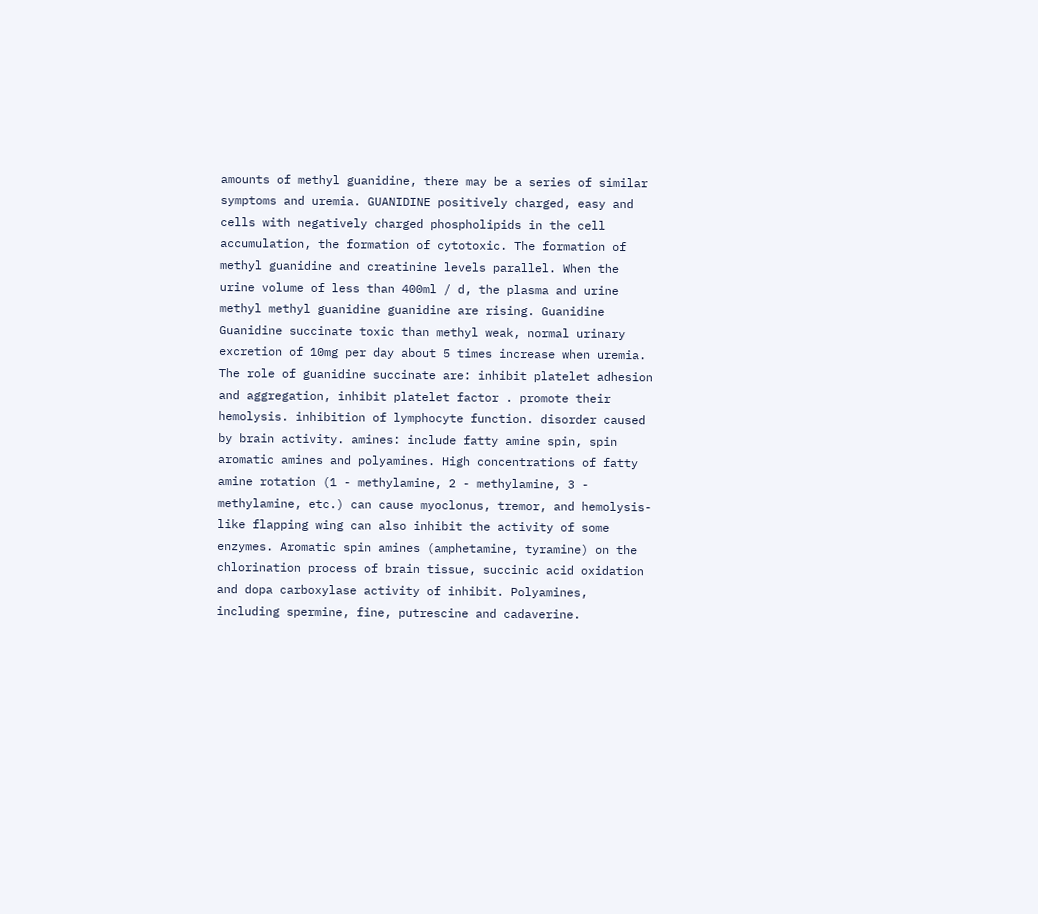amounts of methyl guanidine, there may be a series of similar symptoms and uremia. GUANIDINE positively charged, easy and cells with negatively charged phospholipids in the cell accumulation, the formation of cytotoxic. The formation of methyl guanidine and creatinine levels parallel. When the urine volume of less than 400ml / d, the plasma and urine methyl methyl guanidine guanidine are rising. Guanidine Guanidine succinate toxic than methyl weak, normal urinary excretion of 10mg per day about 5 times increase when uremia. The role of guanidine succinate are: inhibit platelet adhesion and aggregation, inhibit platelet factor . promote their hemolysis. inhibition of lymphocyte function. disorder caused by brain activity. amines: include fatty amine spin, spin aromatic amines and polyamines. High concentrations of fatty amine rotation (1 - methylamine, 2 - methylamine, 3 - methylamine, etc.) can cause myoclonus, tremor, and hemolysis-like flapping wing can also inhibit the activity of some enzymes. Aromatic spin amines (amphetamine, tyramine) on the chlorination process of brain tissue, succinic acid oxidation and dopa carboxylase activity of inhibit. Polyamines, including spermine, fine, putrescine and cadaverine.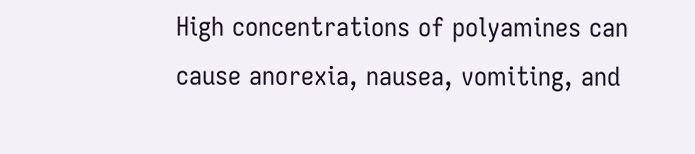High concentrations of polyamines can cause anorexia, nausea, vomiting, and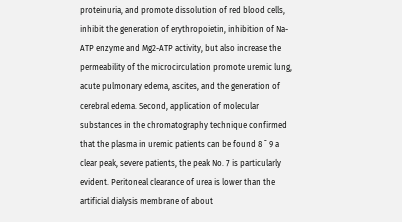proteinuria, and promote dissolution of red blood cells, inhibit the generation of erythropoietin, inhibition of Na-ATP enzyme and Mg2-ATP activity, but also increase the permeability of the microcirculation promote uremic lung, acute pulmonary edema, ascites, and the generation of cerebral edema. Second, application of molecular substances in the chromatography technique confirmed that the plasma in uremic patients can be found 8 ¯ 9 a clear peak, severe patients, the peak No. 7 is particularly evident. Peritoneal clearance of urea is lower than the artificial dialysis membrane of about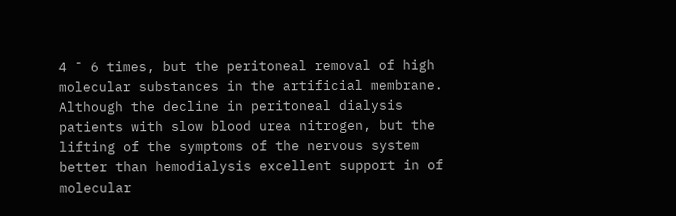4 ¯ 6 times, but the peritoneal removal of high molecular substances in the artificial membrane. Although the decline in peritoneal dialysis patients with slow blood urea nitrogen, but the lifting of the symptoms of the nervous system better than hemodialysis excellent support in of molecular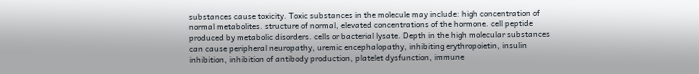substances cause toxicity. Toxic substances in the molecule may include: high concentration of normal metabolites. structure of normal, elevated concentrations of the hormone. cell peptide produced by metabolic disorders. cells or bacterial lysate. Depth in the high molecular substances can cause peripheral neuropathy, uremic encephalopathy, inhibiting erythropoietin, insulin inhibition, inhibition of antibody production, platelet dysfunction, immune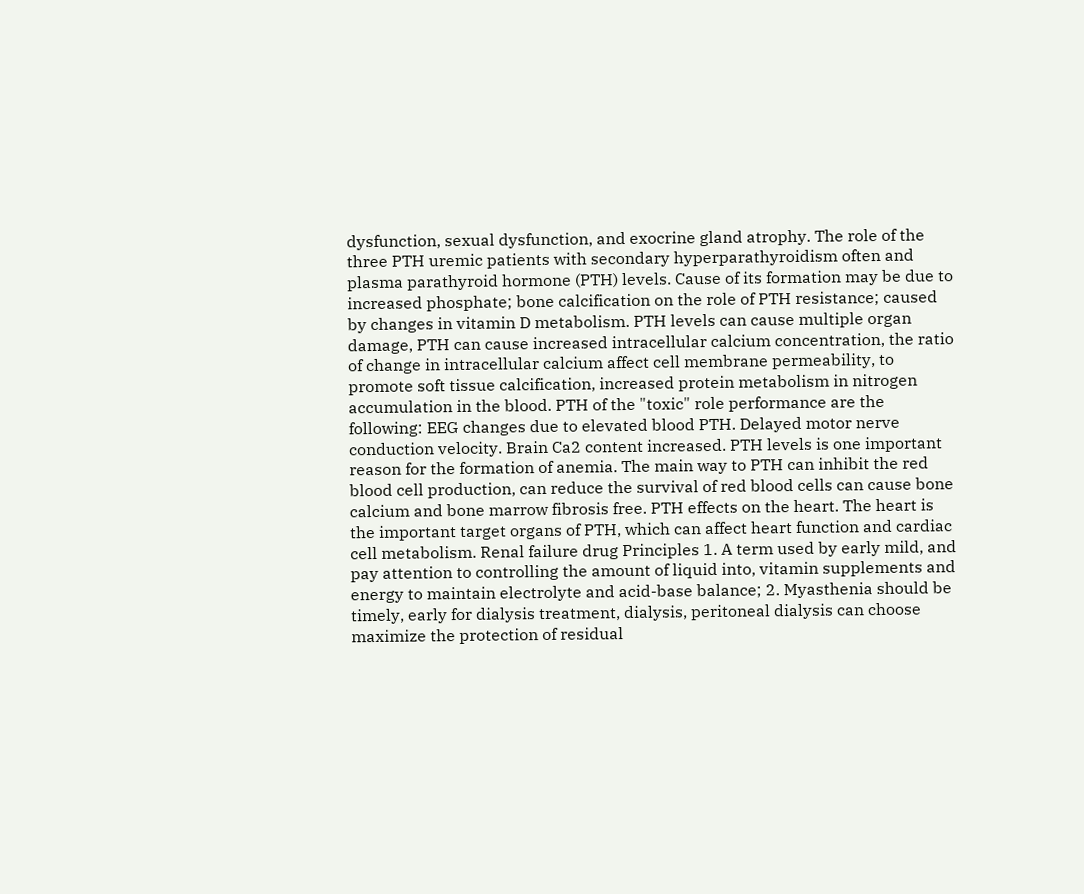dysfunction, sexual dysfunction, and exocrine gland atrophy. The role of the three PTH uremic patients with secondary hyperparathyroidism often and plasma parathyroid hormone (PTH) levels. Cause of its formation may be due to increased phosphate; bone calcification on the role of PTH resistance; caused by changes in vitamin D metabolism. PTH levels can cause multiple organ damage, PTH can cause increased intracellular calcium concentration, the ratio of change in intracellular calcium affect cell membrane permeability, to promote soft tissue calcification, increased protein metabolism in nitrogen accumulation in the blood. PTH of the "toxic" role performance are the following: EEG changes due to elevated blood PTH. Delayed motor nerve conduction velocity. Brain Ca2 content increased. PTH levels is one important reason for the formation of anemia. The main way to PTH can inhibit the red blood cell production, can reduce the survival of red blood cells can cause bone calcium and bone marrow fibrosis free. PTH effects on the heart. The heart is the important target organs of PTH, which can affect heart function and cardiac cell metabolism. Renal failure drug Principles 1. A term used by early mild, and pay attention to controlling the amount of liquid into, vitamin supplements and energy to maintain electrolyte and acid-base balance; 2. Myasthenia should be timely, early for dialysis treatment, dialysis, peritoneal dialysis can choose maximize the protection of residual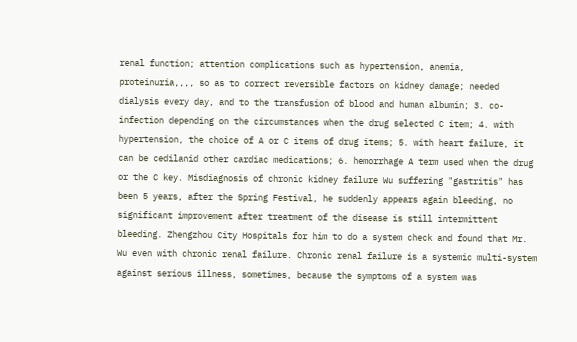renal function; attention complications such as hypertension, anemia, proteinuria,,,, so as to correct reversible factors on kidney damage; needed dialysis every day, and to the transfusion of blood and human albumin; 3. co-infection depending on the circumstances when the drug selected C item; 4. with hypertension, the choice of A or C items of drug items; 5. with heart failure, it can be cedilanid other cardiac medications; 6. hemorrhage A term used when the drug or the C key. Misdiagnosis of chronic kidney failure Wu suffering "gastritis" has been 5 years, after the Spring Festival, he suddenly appears again bleeding, no significant improvement after treatment of the disease is still intermittent bleeding. Zhengzhou City Hospitals for him to do a system check and found that Mr. Wu even with chronic renal failure. Chronic renal failure is a systemic multi-system against serious illness, sometimes, because the symptoms of a system was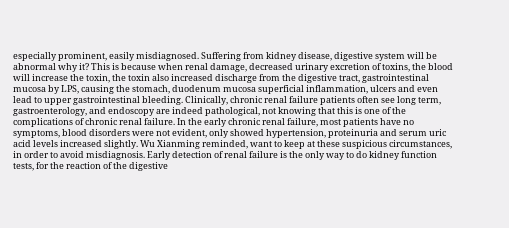especially prominent, easily misdiagnosed. Suffering from kidney disease, digestive system will be abnormal why it? This is because when renal damage, decreased urinary excretion of toxins, the blood will increase the toxin, the toxin also increased discharge from the digestive tract, gastrointestinal mucosa by LPS, causing the stomach, duodenum mucosa superficial inflammation, ulcers and even lead to upper gastrointestinal bleeding. Clinically, chronic renal failure patients often see long term, gastroenterology, and endoscopy are indeed pathological, not knowing that this is one of the complications of chronic renal failure. In the early chronic renal failure, most patients have no symptoms, blood disorders were not evident, only showed hypertension, proteinuria and serum uric acid levels increased slightly. Wu Xianming reminded, want to keep at these suspicious circumstances, in order to avoid misdiagnosis. Early detection of renal failure is the only way to do kidney function tests, for the reaction of the digestive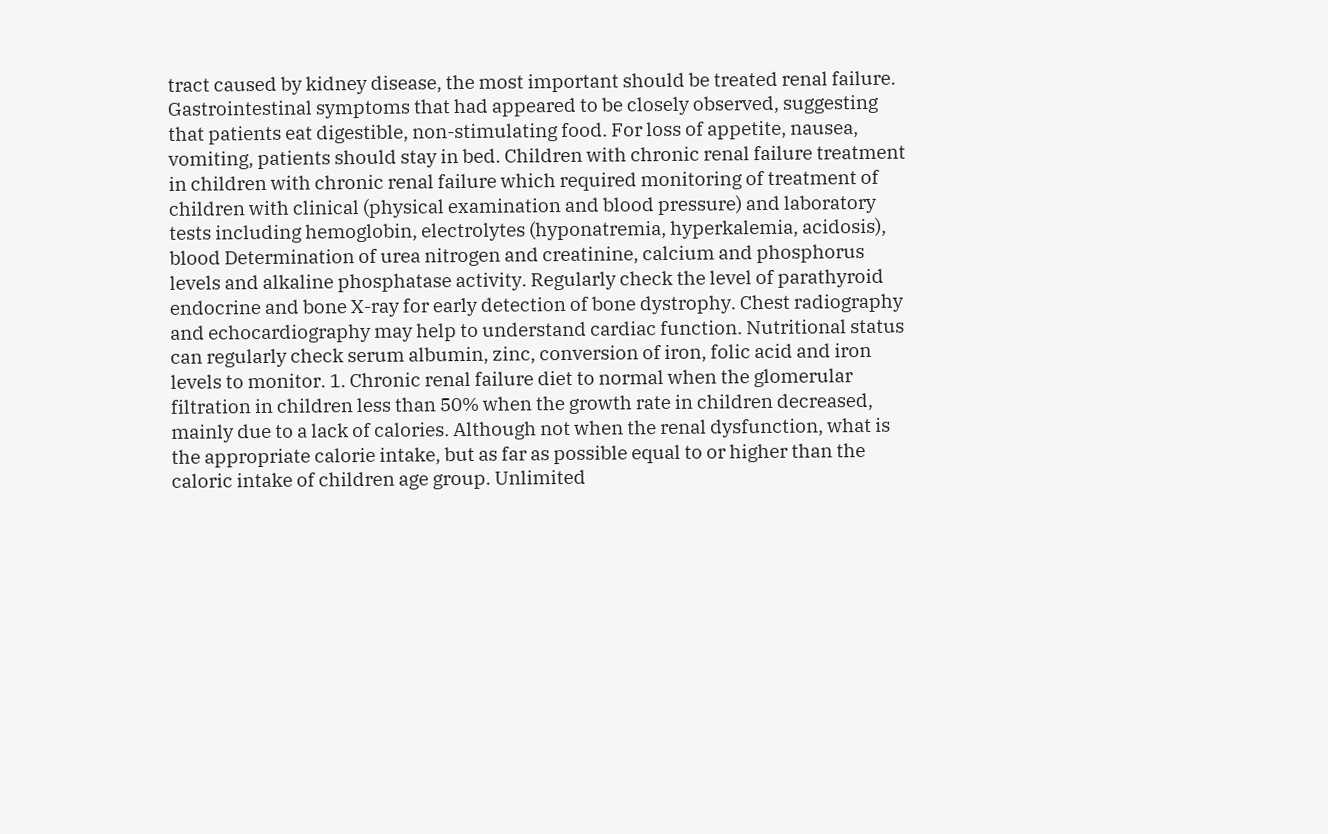tract caused by kidney disease, the most important should be treated renal failure. Gastrointestinal symptoms that had appeared to be closely observed, suggesting that patients eat digestible, non-stimulating food. For loss of appetite, nausea, vomiting, patients should stay in bed. Children with chronic renal failure treatment in children with chronic renal failure which required monitoring of treatment of children with clinical (physical examination and blood pressure) and laboratory tests including hemoglobin, electrolytes (hyponatremia, hyperkalemia, acidosis), blood Determination of urea nitrogen and creatinine, calcium and phosphorus levels and alkaline phosphatase activity. Regularly check the level of parathyroid endocrine and bone X-ray for early detection of bone dystrophy. Chest radiography and echocardiography may help to understand cardiac function. Nutritional status can regularly check serum albumin, zinc, conversion of iron, folic acid and iron levels to monitor. 1. Chronic renal failure diet to normal when the glomerular filtration in children less than 50% when the growth rate in children decreased, mainly due to a lack of calories. Although not when the renal dysfunction, what is the appropriate calorie intake, but as far as possible equal to or higher than the caloric intake of children age group. Unlimited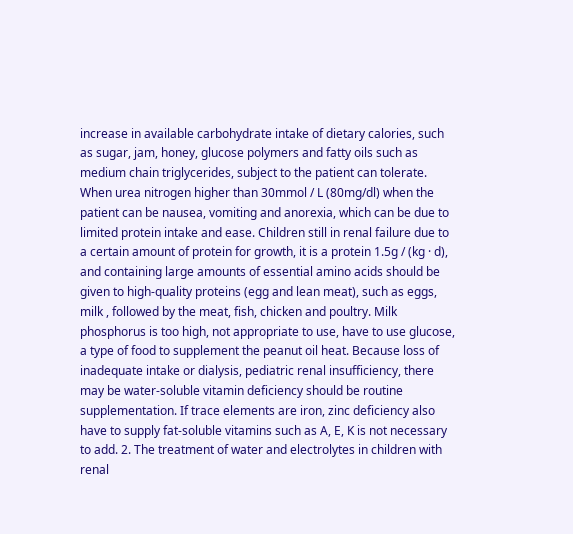increase in available carbohydrate intake of dietary calories, such as sugar, jam, honey, glucose polymers and fatty oils such as medium chain triglycerides, subject to the patient can tolerate. When urea nitrogen higher than 30mmol / L (80mg/dl) when the patient can be nausea, vomiting and anorexia, which can be due to limited protein intake and ease. Children still in renal failure due to a certain amount of protein for growth, it is a protein 1.5g / (kg · d), and containing large amounts of essential amino acids should be given to high-quality proteins (egg and lean meat), such as eggs, milk , followed by the meat, fish, chicken and poultry. Milk phosphorus is too high, not appropriate to use, have to use glucose, a type of food to supplement the peanut oil heat. Because loss of inadequate intake or dialysis, pediatric renal insufficiency, there may be water-soluble vitamin deficiency should be routine supplementation. If trace elements are iron, zinc deficiency also have to supply fat-soluble vitamins such as A, E, K is not necessary to add. 2. The treatment of water and electrolytes in children with renal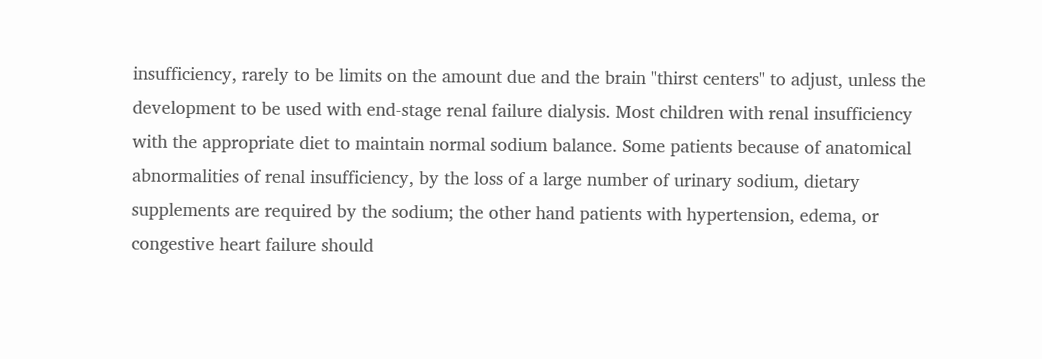insufficiency, rarely to be limits on the amount due and the brain "thirst centers" to adjust, unless the development to be used with end-stage renal failure dialysis. Most children with renal insufficiency with the appropriate diet to maintain normal sodium balance. Some patients because of anatomical abnormalities of renal insufficiency, by the loss of a large number of urinary sodium, dietary supplements are required by the sodium; the other hand patients with hypertension, edema, or congestive heart failure should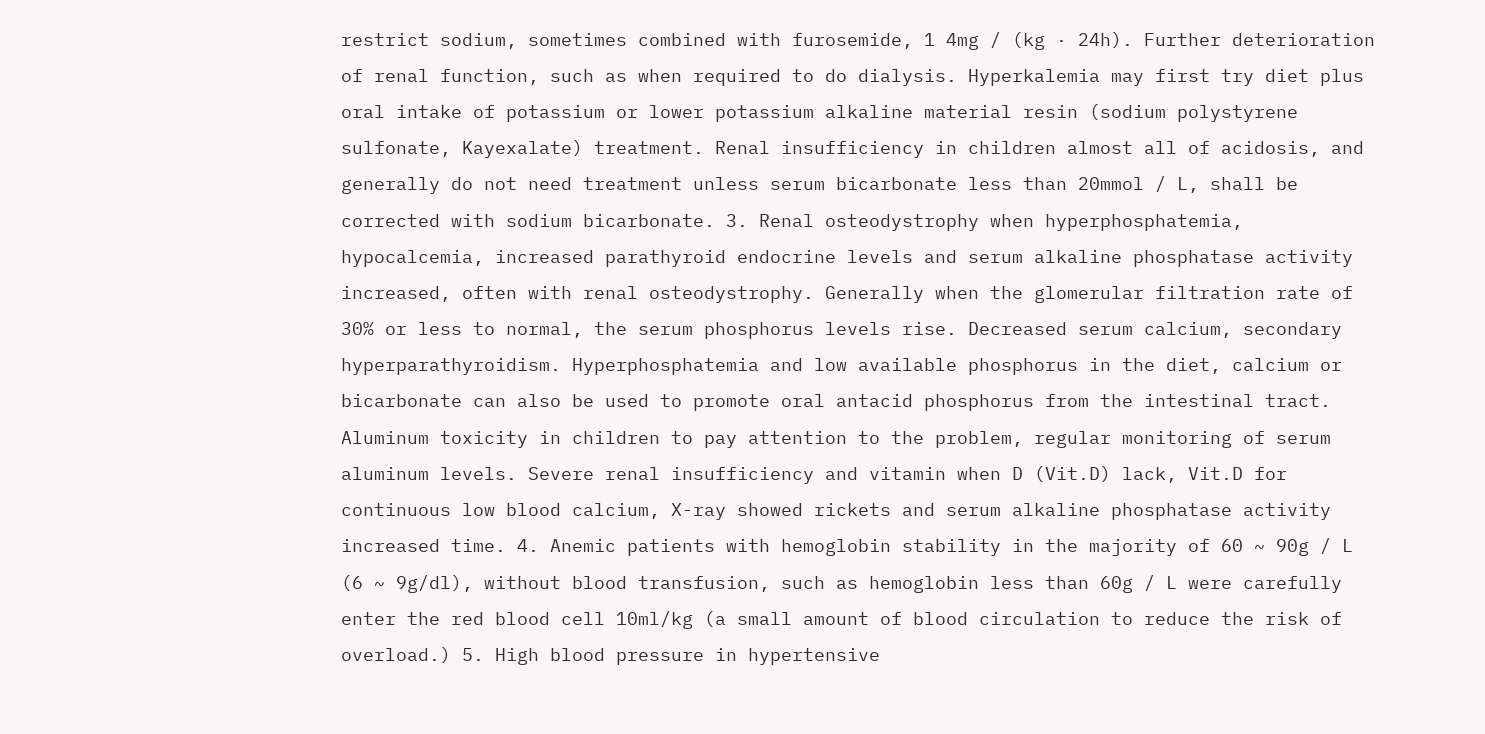restrict sodium, sometimes combined with furosemide, 1 4mg / (kg · 24h). Further deterioration of renal function, such as when required to do dialysis. Hyperkalemia may first try diet plus oral intake of potassium or lower potassium alkaline material resin (sodium polystyrene sulfonate, Kayexalate) treatment. Renal insufficiency in children almost all of acidosis, and generally do not need treatment unless serum bicarbonate less than 20mmol / L, shall be corrected with sodium bicarbonate. 3. Renal osteodystrophy when hyperphosphatemia, hypocalcemia, increased parathyroid endocrine levels and serum alkaline phosphatase activity increased, often with renal osteodystrophy. Generally when the glomerular filtration rate of 30% or less to normal, the serum phosphorus levels rise. Decreased serum calcium, secondary hyperparathyroidism. Hyperphosphatemia and low available phosphorus in the diet, calcium or bicarbonate can also be used to promote oral antacid phosphorus from the intestinal tract. Aluminum toxicity in children to pay attention to the problem, regular monitoring of serum aluminum levels. Severe renal insufficiency and vitamin when D (Vit.D) lack, Vit.D for continuous low blood calcium, X-ray showed rickets and serum alkaline phosphatase activity increased time. 4. Anemic patients with hemoglobin stability in the majority of 60 ~ 90g / L (6 ~ 9g/dl), without blood transfusion, such as hemoglobin less than 60g / L were carefully enter the red blood cell 10ml/kg (a small amount of blood circulation to reduce the risk of overload.) 5. High blood pressure in hypertensive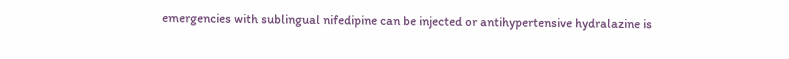emergencies with sublingual nifedipine can be injected or antihypertensive hydralazine is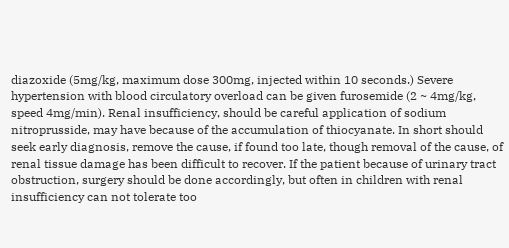diazoxide (5mg/kg, maximum dose 300mg, injected within 10 seconds.) Severe hypertension with blood circulatory overload can be given furosemide (2 ~ 4mg/kg, speed 4mg/min). Renal insufficiency, should be careful application of sodium nitroprusside, may have because of the accumulation of thiocyanate. In short should seek early diagnosis, remove the cause, if found too late, though removal of the cause, of renal tissue damage has been difficult to recover. If the patient because of urinary tract obstruction, surgery should be done accordingly, but often in children with renal insufficiency can not tolerate too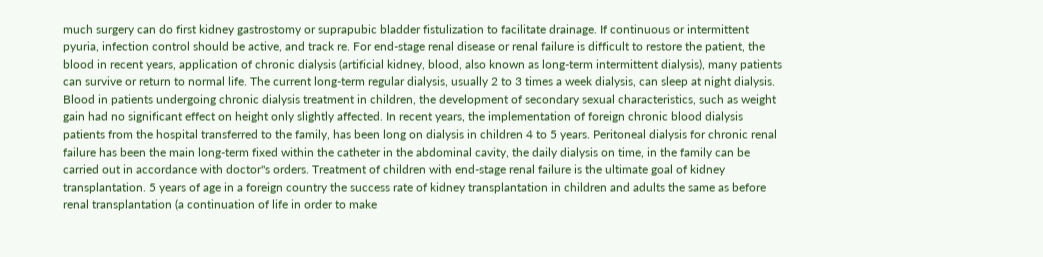much surgery can do first kidney gastrostomy or suprapubic bladder fistulization to facilitate drainage. If continuous or intermittent pyuria, infection control should be active, and track re. For end-stage renal disease or renal failure is difficult to restore the patient, the blood in recent years, application of chronic dialysis (artificial kidney, blood, also known as long-term intermittent dialysis), many patients can survive or return to normal life. The current long-term regular dialysis, usually 2 to 3 times a week dialysis, can sleep at night dialysis. Blood in patients undergoing chronic dialysis treatment in children, the development of secondary sexual characteristics, such as weight gain had no significant effect on height only slightly affected. In recent years, the implementation of foreign chronic blood dialysis patients from the hospital transferred to the family, has been long on dialysis in children 4 to 5 years. Peritoneal dialysis for chronic renal failure has been the main long-term fixed within the catheter in the abdominal cavity, the daily dialysis on time, in the family can be carried out in accordance with doctor''s orders. Treatment of children with end-stage renal failure is the ultimate goal of kidney transplantation. 5 years of age in a foreign country the success rate of kidney transplantation in children and adults the same as before renal transplantation (a continuation of life in order to make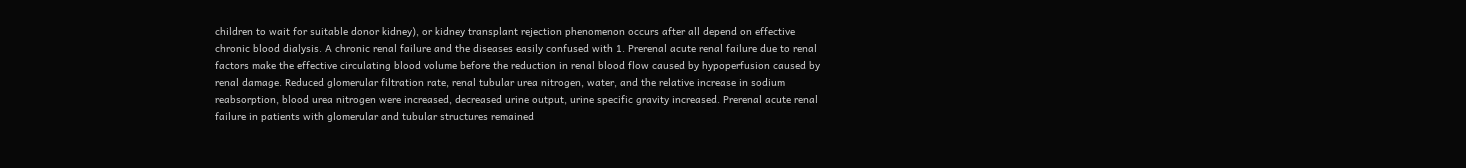children to wait for suitable donor kidney), or kidney transplant rejection phenomenon occurs after all depend on effective chronic blood dialysis. A chronic renal failure and the diseases easily confused with 1. Prerenal acute renal failure due to renal factors make the effective circulating blood volume before the reduction in renal blood flow caused by hypoperfusion caused by renal damage. Reduced glomerular filtration rate, renal tubular urea nitrogen, water, and the relative increase in sodium reabsorption, blood urea nitrogen were increased, decreased urine output, urine specific gravity increased. Prerenal acute renal failure in patients with glomerular and tubular structures remained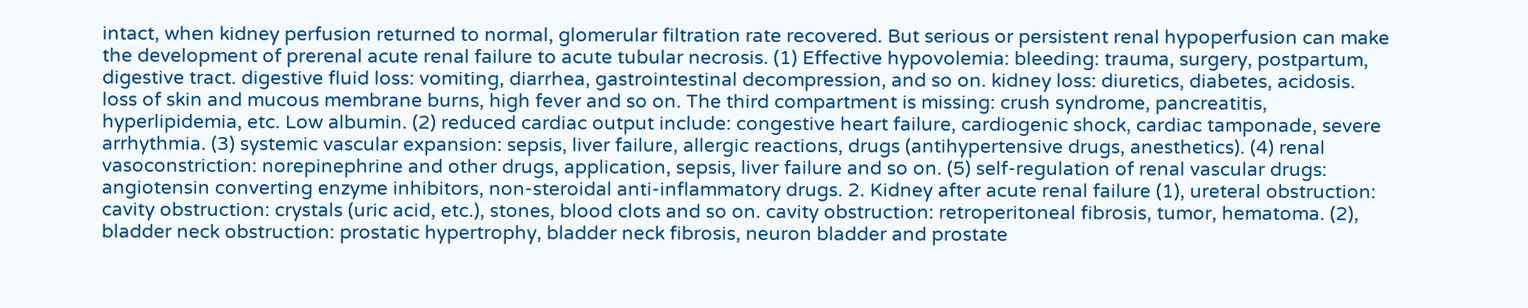intact, when kidney perfusion returned to normal, glomerular filtration rate recovered. But serious or persistent renal hypoperfusion can make the development of prerenal acute renal failure to acute tubular necrosis. (1) Effective hypovolemia: bleeding: trauma, surgery, postpartum, digestive tract. digestive fluid loss: vomiting, diarrhea, gastrointestinal decompression, and so on. kidney loss: diuretics, diabetes, acidosis. loss of skin and mucous membrane burns, high fever and so on. The third compartment is missing: crush syndrome, pancreatitis, hyperlipidemia, etc. Low albumin. (2) reduced cardiac output include: congestive heart failure, cardiogenic shock, cardiac tamponade, severe arrhythmia. (3) systemic vascular expansion: sepsis, liver failure, allergic reactions, drugs (antihypertensive drugs, anesthetics). (4) renal vasoconstriction: norepinephrine and other drugs, application, sepsis, liver failure and so on. (5) self-regulation of renal vascular drugs: angiotensin converting enzyme inhibitors, non-steroidal anti-inflammatory drugs. 2. Kidney after acute renal failure (1), ureteral obstruction: cavity obstruction: crystals (uric acid, etc.), stones, blood clots and so on. cavity obstruction: retroperitoneal fibrosis, tumor, hematoma. (2), bladder neck obstruction: prostatic hypertrophy, bladder neck fibrosis, neuron bladder and prostate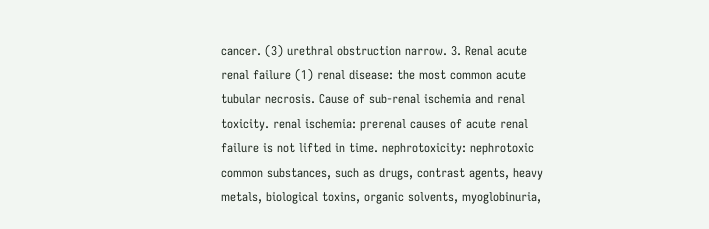cancer. (3) urethral obstruction narrow. 3. Renal acute renal failure (1) renal disease: the most common acute tubular necrosis. Cause of sub-renal ischemia and renal toxicity. renal ischemia: prerenal causes of acute renal failure is not lifted in time. nephrotoxicity: nephrotoxic common substances, such as drugs, contrast agents, heavy metals, biological toxins, organic solvents, myoglobinuria,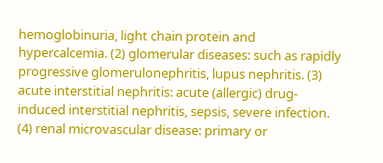hemoglobinuria, light chain protein and hypercalcemia. (2) glomerular diseases: such as rapidly progressive glomerulonephritis, lupus nephritis. (3) acute interstitial nephritis: acute (allergic) drug-induced interstitial nephritis, sepsis, severe infection. (4) renal microvascular disease: primary or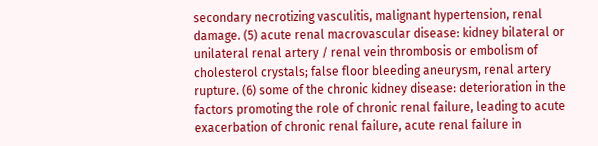secondary necrotizing vasculitis, malignant hypertension, renal damage. (5) acute renal macrovascular disease: kidney bilateral or unilateral renal artery / renal vein thrombosis or embolism of cholesterol crystals; false floor bleeding aneurysm, renal artery rupture. (6) some of the chronic kidney disease: deterioration in the factors promoting the role of chronic renal failure, leading to acute exacerbation of chronic renal failure, acute renal failure in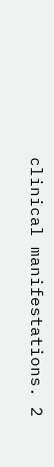clinical manifestations. 2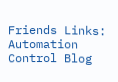Friends Links: Automation Control Blog